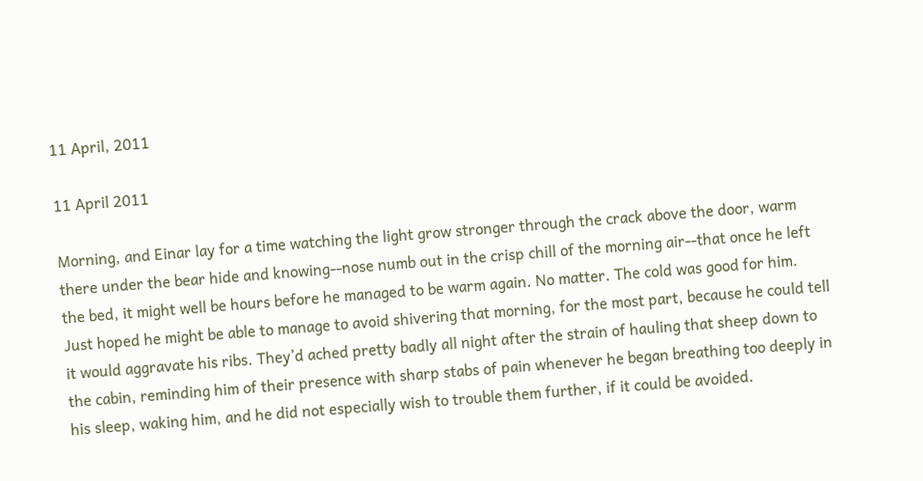11 April, 2011

11 April 2011

Morning, and Einar lay for a time watching the light grow stronger through the crack above the door, warm there under the bear hide and knowing--nose numb out in the crisp chill of the morning air--that once he left the bed, it might well be hours before he managed to be warm again. No matter. The cold was good for him. Just hoped he might be able to manage to avoid shivering that morning, for the most part, because he could tell it would aggravate his ribs. They’d ached pretty badly all night after the strain of hauling that sheep down to the cabin, reminding him of their presence with sharp stabs of pain whenever he began breathing too deeply in his sleep, waking him, and he did not especially wish to trouble them further, if it could be avoided.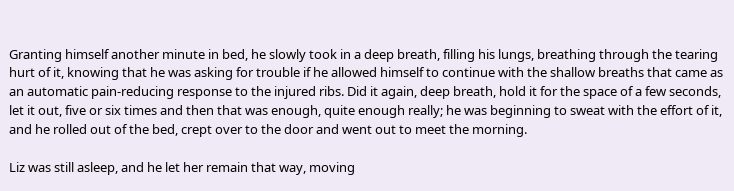Granting himself another minute in bed, he slowly took in a deep breath, filling his lungs, breathing through the tearing hurt of it, knowing that he was asking for trouble if he allowed himself to continue with the shallow breaths that came as an automatic pain-reducing response to the injured ribs. Did it again, deep breath, hold it for the space of a few seconds, let it out, five or six times and then that was enough, quite enough really; he was beginning to sweat with the effort of it, and he rolled out of the bed, crept over to the door and went out to meet the morning.

Liz was still asleep, and he let her remain that way, moving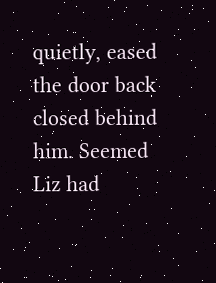quietly, eased the door back closed behind him. Seemed Liz had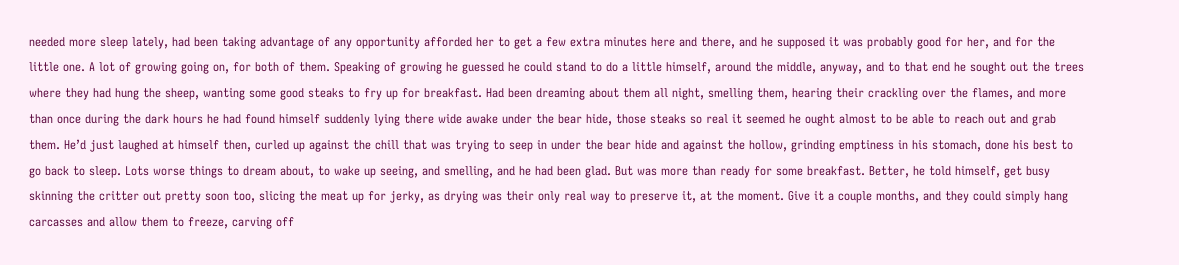needed more sleep lately, had been taking advantage of any opportunity afforded her to get a few extra minutes here and there, and he supposed it was probably good for her, and for the little one. A lot of growing going on, for both of them. Speaking of growing he guessed he could stand to do a little himself, around the middle, anyway, and to that end he sought out the trees where they had hung the sheep, wanting some good steaks to fry up for breakfast. Had been dreaming about them all night, smelling them, hearing their crackling over the flames, and more than once during the dark hours he had found himself suddenly lying there wide awake under the bear hide, those steaks so real it seemed he ought almost to be able to reach out and grab them. He’d just laughed at himself then, curled up against the chill that was trying to seep in under the bear hide and against the hollow, grinding emptiness in his stomach, done his best to go back to sleep. Lots worse things to dream about, to wake up seeing, and smelling, and he had been glad. But was more than ready for some breakfast. Better, he told himself, get busy skinning the critter out pretty soon too, slicing the meat up for jerky, as drying was their only real way to preserve it, at the moment. Give it a couple months, and they could simply hang carcasses and allow them to freeze, carving off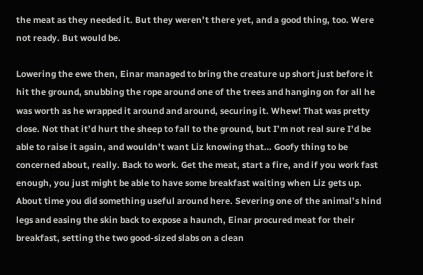the meat as they needed it. But they weren’t there yet, and a good thing, too. Were not ready. But would be.

Lowering the ewe then, Einar managed to bring the creature up short just before it hit the ground, snubbing the rope around one of the trees and hanging on for all he was worth as he wrapped it around and around, securing it. Whew! That was pretty close. Not that it’d hurt the sheep to fall to the ground, but I’m not real sure I’d be able to raise it again, and wouldn’t want Liz knowing that… Goofy thing to be concerned about, really. Back to work. Get the meat, start a fire, and if you work fast enough, you just might be able to have some breakfast waiting when Liz gets up. About time you did something useful around here. Severing one of the animal’s hind legs and easing the skin back to expose a haunch, Einar procured meat for their breakfast, setting the two good-sized slabs on a clean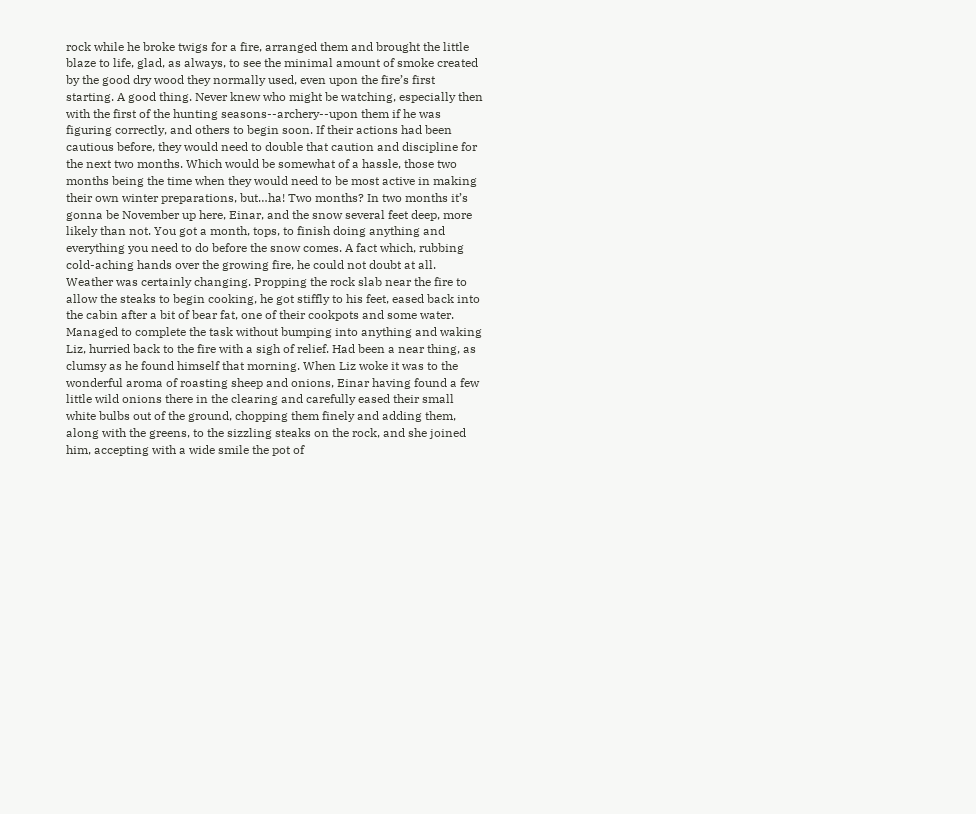rock while he broke twigs for a fire, arranged them and brought the little blaze to life, glad, as always, to see the minimal amount of smoke created by the good dry wood they normally used, even upon the fire’s first starting. A good thing. Never knew who might be watching, especially then with the first of the hunting seasons--archery--upon them if he was figuring correctly, and others to begin soon. If their actions had been cautious before, they would need to double that caution and discipline for the next two months. Which would be somewhat of a hassle, those two months being the time when they would need to be most active in making their own winter preparations, but…ha! Two months? In two months it’s gonna be November up here, Einar, and the snow several feet deep, more likely than not. You got a month, tops, to finish doing anything and everything you need to do before the snow comes. A fact which, rubbing cold-aching hands over the growing fire, he could not doubt at all. Weather was certainly changing. Propping the rock slab near the fire to allow the steaks to begin cooking, he got stiffly to his feet, eased back into the cabin after a bit of bear fat, one of their cookpots and some water. Managed to complete the task without bumping into anything and waking Liz, hurried back to the fire with a sigh of relief. Had been a near thing, as clumsy as he found himself that morning. When Liz woke it was to the wonderful aroma of roasting sheep and onions, Einar having found a few little wild onions there in the clearing and carefully eased their small white bulbs out of the ground, chopping them finely and adding them, along with the greens, to the sizzling steaks on the rock, and she joined him, accepting with a wide smile the pot of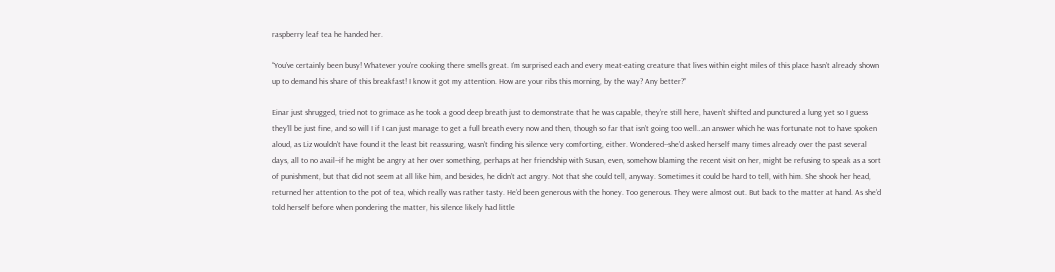raspberry leaf tea he handed her.

“You’ve certainly been busy! Whatever you’re cooking there smells great. I’m surprised each and every meat-eating creature that lives within eight miles of this place hasn’t already shown up to demand his share of this breakfast! I know it got my attention. How are your ribs this morning, by the way? Any better?”

Einar just shrugged, tried not to grimace as he took a good deep breath just to demonstrate that he was capable, they’re still here, haven’t shifted and punctured a lung yet so I guess they’ll be just fine, and so will I if I can just manage to get a full breath every now and then, though so far that isn’t going too well…an answer which he was fortunate not to have spoken aloud, as Liz wouldn’t have found it the least bit reassuring, wasn’t finding his silence very comforting, either. Wondered--she’d asked herself many times already over the past several days, all to no avail--if he might be angry at her over something, perhaps at her friendship with Susan, even, somehow blaming the recent visit on her, might be refusing to speak as a sort of punishment, but that did not seem at all like him, and besides, he didn’t act angry. Not that she could tell, anyway. Sometimes it could be hard to tell, with him. She shook her head, returned her attention to the pot of tea, which really was rather tasty. He’d been generous with the honey. Too generous. They were almost out. But back to the matter at hand. As she’d told herself before when pondering the matter, his silence likely had little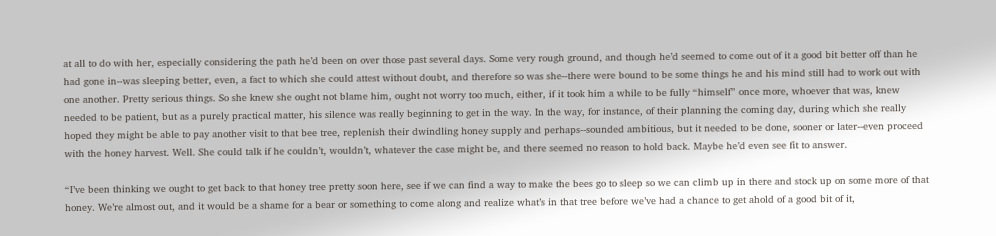at all to do with her, especially considering the path he’d been on over those past several days. Some very rough ground, and though he’d seemed to come out of it a good bit better off than he had gone in--was sleeping better, even, a fact to which she could attest without doubt, and therefore so was she--there were bound to be some things he and his mind still had to work out with one another. Pretty serious things. So she knew she ought not blame him, ought not worry too much, either, if it took him a while to be fully “himself” once more, whoever that was, knew needed to be patient, but as a purely practical matter, his silence was really beginning to get in the way. In the way, for instance, of their planning the coming day, during which she really hoped they might be able to pay another visit to that bee tree, replenish their dwindling honey supply and perhaps--sounded ambitious, but it needed to be done, sooner or later--even proceed with the honey harvest. Well. She could talk if he couldn’t, wouldn’t, whatever the case might be, and there seemed no reason to hold back. Maybe he’d even see fit to answer.

“I’ve been thinking we ought to get back to that honey tree pretty soon here, see if we can find a way to make the bees go to sleep so we can climb up in there and stock up on some more of that honey. We’re almost out, and it would be a shame for a bear or something to come along and realize what’s in that tree before we’ve had a chance to get ahold of a good bit of it,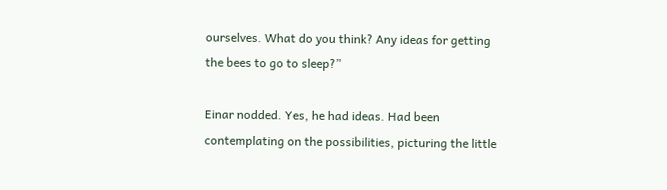ourselves. What do you think? Any ideas for getting the bees to go to sleep?”

Einar nodded. Yes, he had ideas. Had been contemplating on the possibilities, picturing the little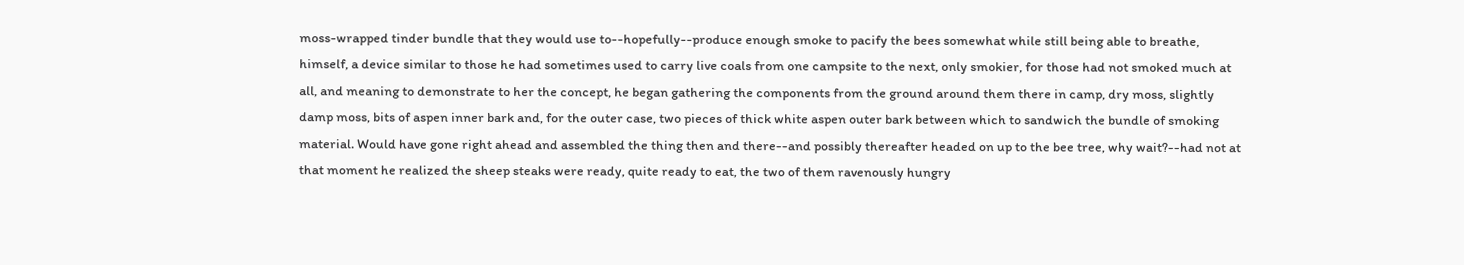moss-wrapped tinder bundle that they would use to--hopefully--produce enough smoke to pacify the bees somewhat while still being able to breathe, himself, a device similar to those he had sometimes used to carry live coals from one campsite to the next, only smokier, for those had not smoked much at all, and meaning to demonstrate to her the concept, he began gathering the components from the ground around them there in camp, dry moss, slightly damp moss, bits of aspen inner bark and, for the outer case, two pieces of thick white aspen outer bark between which to sandwich the bundle of smoking material. Would have gone right ahead and assembled the thing then and there--and possibly thereafter headed on up to the bee tree, why wait?--had not at that moment he realized the sheep steaks were ready, quite ready to eat, the two of them ravenously hungry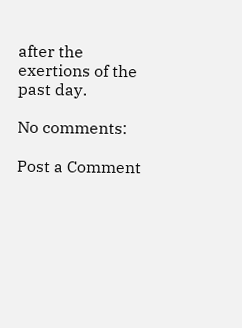after the exertions of the past day.

No comments:

Post a Comment